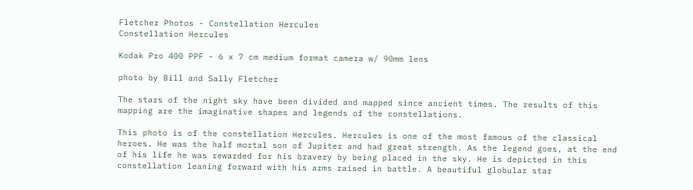Fletcher Photos - Constellation Hercules
Constellation Hercules

Kodak Pro 400 PPF - 6 x 7 cm medium format camera w/ 90mm lens

photo by Bill and Sally Fletcher

The stars of the night sky have been divided and mapped since ancient times. The results of this mapping are the imaginative shapes and legends of the constellations.

This photo is of the constellation Hercules. Hercules is one of the most famous of the classical heroes. He was the half mortal son of Jupiter and had great strength. As the legend goes, at the end of his life he was rewarded for his bravery by being placed in the sky. He is depicted in this constellation leaning forward with his arms raised in battle. A beautiful globular star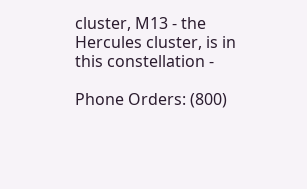cluster, M13 - the Hercules cluster, is in this constellation -

Phone Orders: (800)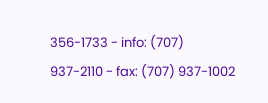356-1733 - info: (707) 937-2110 - fax: (707) 937-1002